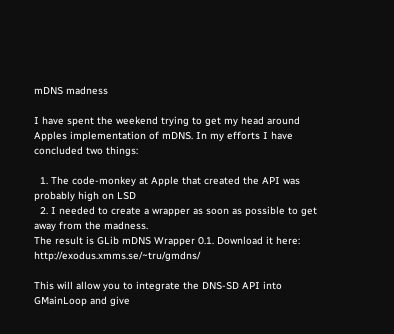mDNS madness

I have spent the weekend trying to get my head around Apples implementation of mDNS. In my efforts I have concluded two things:

  1. The code-monkey at Apple that created the API was probably high on LSD
  2. I needed to create a wrapper as soon as possible to get away from the madness.
The result is GLib mDNS Wrapper 0.1. Download it here: http://exodus.xmms.se/~tru/gmdns/

This will allow you to integrate the DNS-SD API into GMainLoop and give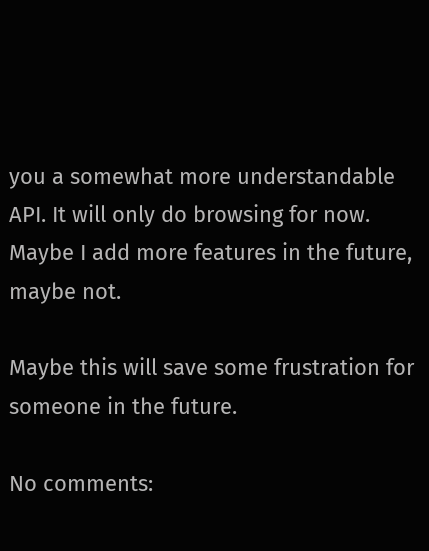you a somewhat more understandable API. It will only do browsing for now. Maybe I add more features in the future, maybe not.

Maybe this will save some frustration for someone in the future.

No comments: